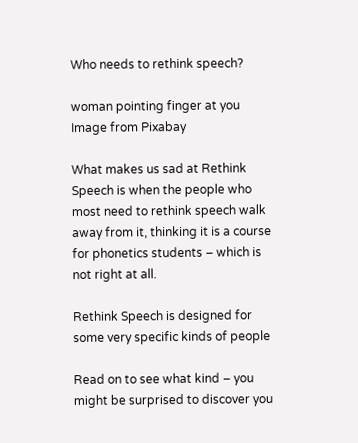Who needs to rethink speech?

woman pointing finger at you
Image from Pixabay

What makes us sad at Rethink Speech is when the people who most need to rethink speech walk away from it, thinking it is a course for phonetics students – which is not right at all.

Rethink Speech is designed for some very specific kinds of people

Read on to see what kind – you might be surprised to discover you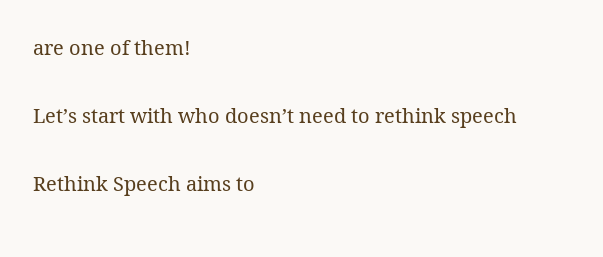are one of them!

Let’s start with who doesn’t need to rethink speech

Rethink Speech aims to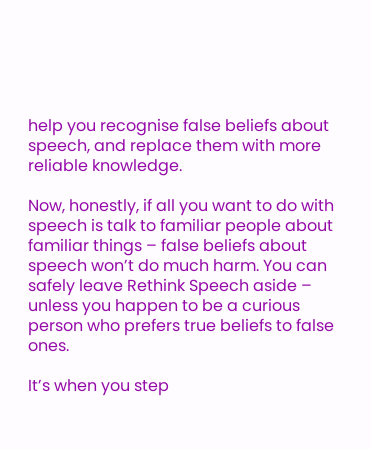help you recognise false beliefs about speech, and replace them with more reliable knowledge.

Now, honestly, if all you want to do with speech is talk to familiar people about familiar things – false beliefs about speech won’t do much harm. You can safely leave Rethink Speech aside – unless you happen to be a curious person who prefers true beliefs to false ones.

It’s when you step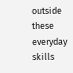outside these everyday skills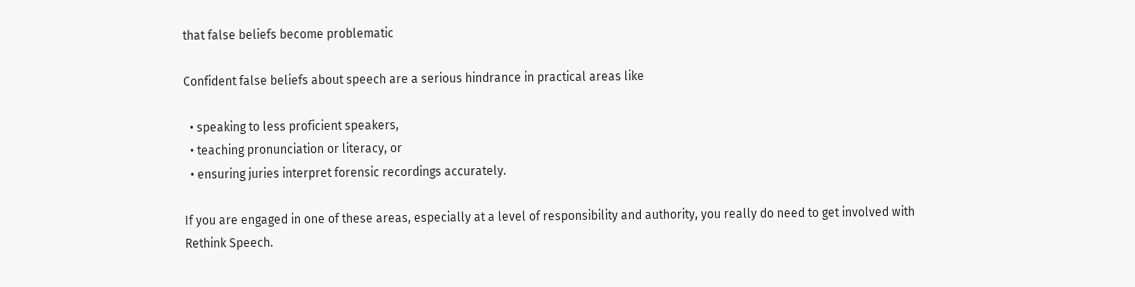that false beliefs become problematic

Confident false beliefs about speech are a serious hindrance in practical areas like

  • speaking to less proficient speakers,
  • teaching pronunciation or literacy, or
  • ensuring juries interpret forensic recordings accurately.

If you are engaged in one of these areas, especially at a level of responsibility and authority, you really do need to get involved with Rethink Speech.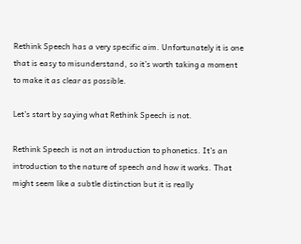Rethink Speech has a very specific aim. Unfortunately it is one that is easy to misunderstand, so it’s worth taking a moment to make it as clear as possible.

Let’s start by saying what Rethink Speech is not.

Rethink Speech is not an introduction to phonetics. It’s an introduction to the nature of speech and how it works. That might seem like a subtle distinction but it is really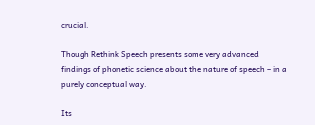crucial.

Though Rethink Speech presents some very advanced findings of phonetic science about the nature of speech – in a purely conceptual way.

Its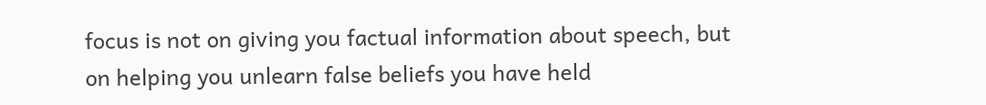focus is not on giving you factual information about speech, but on helping you unlearn false beliefs you have held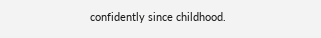confidently since childhood.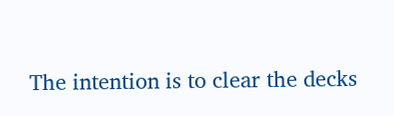The intention is to clear the decks